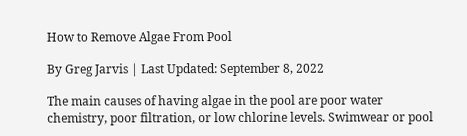How to Remove Algae From Pool

By Greg Jarvis | Last Updated: September 8, 2022

The main causes of having algae in the pool are poor water chemistry, poor filtration, or low chlorine levels. Swimwear or pool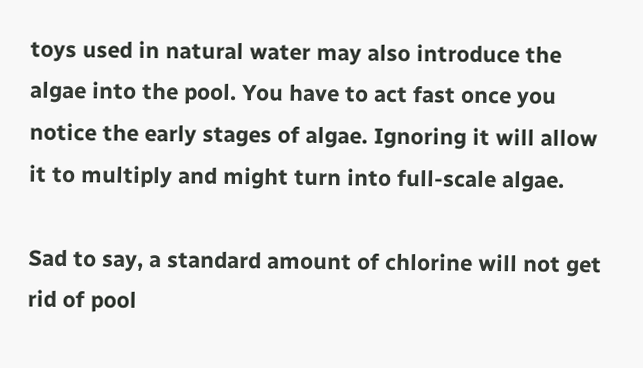toys used in natural water may also introduce the algae into the pool. You have to act fast once you notice the early stages of algae. Ignoring it will allow it to multiply and might turn into full-scale algae.

Sad to say, a standard amount of chlorine will not get rid of pool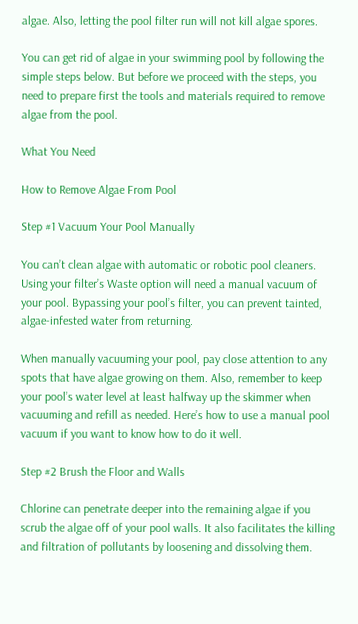algae. Also, letting the pool filter run will not kill algae spores.

You can get rid of algae in your swimming pool by following the simple steps below. But before we proceed with the steps, you need to prepare first the tools and materials required to remove algae from the pool.

What You Need

How to Remove Algae From Pool

Step #1 Vacuum Your Pool Manually

You can’t clean algae with automatic or robotic pool cleaners. Using your filter’s Waste option will need a manual vacuum of your pool. Bypassing your pool’s filter, you can prevent tainted, algae-infested water from returning.

When manually vacuuming your pool, pay close attention to any spots that have algae growing on them. Also, remember to keep your pool’s water level at least halfway up the skimmer when vacuuming and refill as needed. Here’s how to use a manual pool vacuum if you want to know how to do it well.

Step #2 Brush the Floor and Walls

Chlorine can penetrate deeper into the remaining algae if you scrub the algae off of your pool walls. It also facilitates the killing and filtration of pollutants by loosening and dissolving them.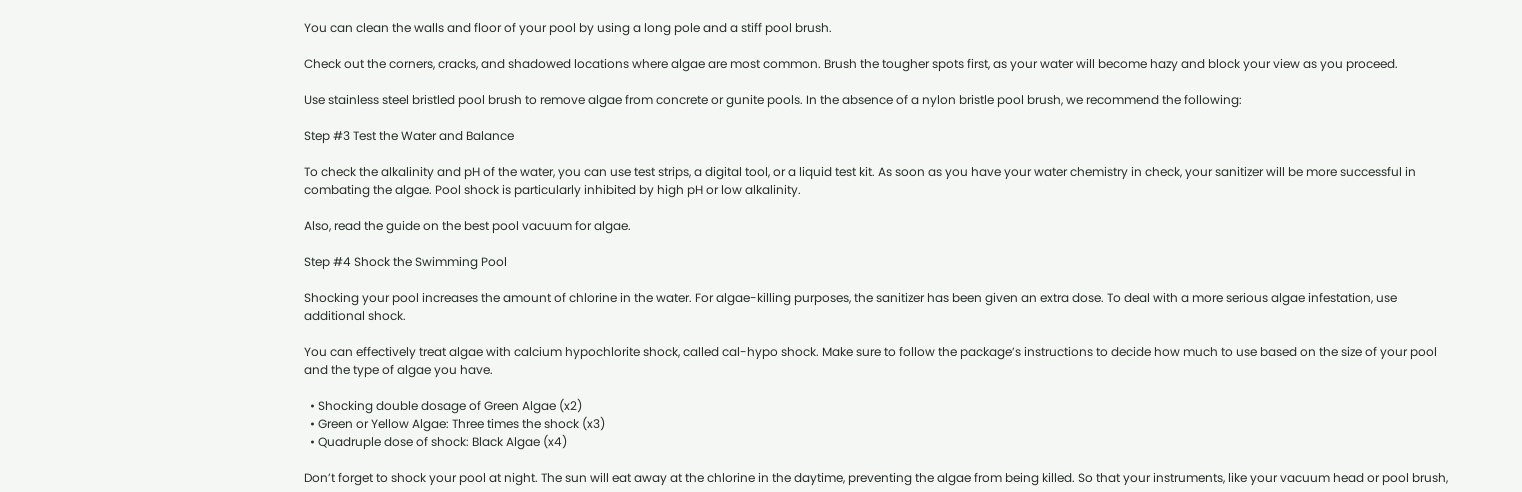You can clean the walls and floor of your pool by using a long pole and a stiff pool brush.

Check out the corners, cracks, and shadowed locations where algae are most common. Brush the tougher spots first, as your water will become hazy and block your view as you proceed.

Use stainless steel bristled pool brush to remove algae from concrete or gunite pools. In the absence of a nylon bristle pool brush, we recommend the following:

Step #3 Test the Water and Balance

To check the alkalinity and pH of the water, you can use test strips, a digital tool, or a liquid test kit. As soon as you have your water chemistry in check, your sanitizer will be more successful in combating the algae. Pool shock is particularly inhibited by high pH or low alkalinity.

Also, read the guide on the best pool vacuum for algae.

Step #4 Shock the Swimming Pool

Shocking your pool increases the amount of chlorine in the water. For algae-killing purposes, the sanitizer has been given an extra dose. To deal with a more serious algae infestation, use additional shock.

You can effectively treat algae with calcium hypochlorite shock, called cal-hypo shock. Make sure to follow the package’s instructions to decide how much to use based on the size of your pool and the type of algae you have.

  • Shocking double dosage of Green Algae (x2)
  • Green or Yellow Algae: Three times the shock (x3)
  • Quadruple dose of shock: Black Algae (x4)

Don’t forget to shock your pool at night. The sun will eat away at the chlorine in the daytime, preventing the algae from being killed. So that your instruments, like your vacuum head or pool brush,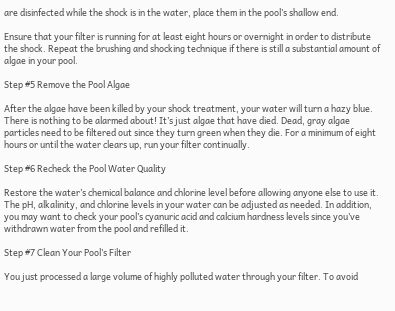are disinfected while the shock is in the water, place them in the pool’s shallow end.

Ensure that your filter is running for at least eight hours or overnight in order to distribute the shock. Repeat the brushing and shocking technique if there is still a substantial amount of algae in your pool.

Step #5 Remove the Pool Algae

After the algae have been killed by your shock treatment, your water will turn a hazy blue. There is nothing to be alarmed about! It’s just algae that have died. Dead, gray algae particles need to be filtered out since they turn green when they die. For a minimum of eight hours or until the water clears up, run your filter continually.

Step #6 Recheck the Pool Water Quality

Restore the water’s chemical balance and chlorine level before allowing anyone else to use it. The pH, alkalinity, and chlorine levels in your water can be adjusted as needed. In addition, you may want to check your pool’s cyanuric acid and calcium hardness levels since you’ve withdrawn water from the pool and refilled it.

Step #7 Clean Your Pool’s Filter

You just processed a large volume of highly polluted water through your filter. To avoid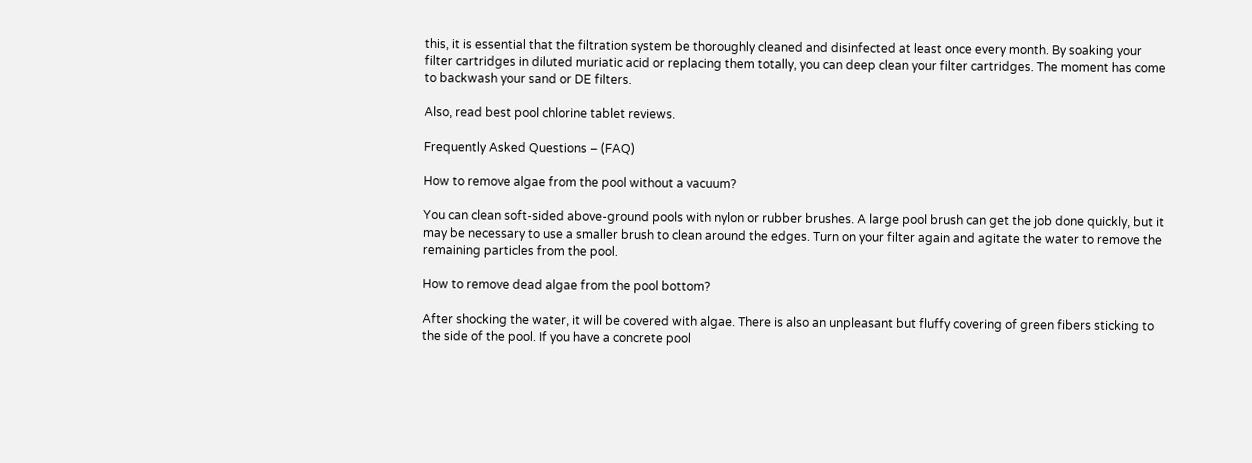this, it is essential that the filtration system be thoroughly cleaned and disinfected at least once every month. By soaking your filter cartridges in diluted muriatic acid or replacing them totally, you can deep clean your filter cartridges. The moment has come to backwash your sand or DE filters.

Also, read best pool chlorine tablet reviews.

Frequently Asked Questions – (FAQ)

How to remove algae from the pool without a vacuum?

You can clean soft-sided above-ground pools with nylon or rubber brushes. A large pool brush can get the job done quickly, but it may be necessary to use a smaller brush to clean around the edges. Turn on your filter again and agitate the water to remove the remaining particles from the pool.

How to remove dead algae from the pool bottom?

After shocking the water, it will be covered with algae. There is also an unpleasant but fluffy covering of green fibers sticking to the side of the pool. If you have a concrete pool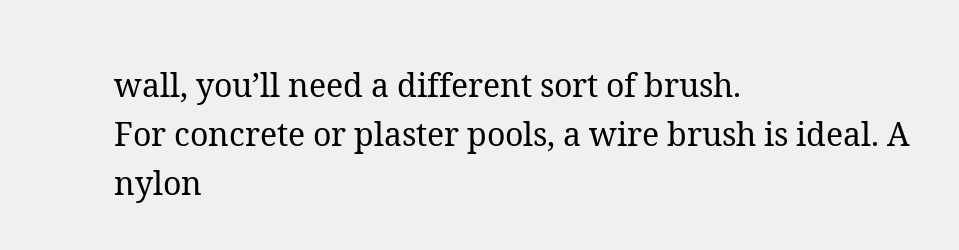wall, you’ll need a different sort of brush.
For concrete or plaster pools, a wire brush is ideal. A nylon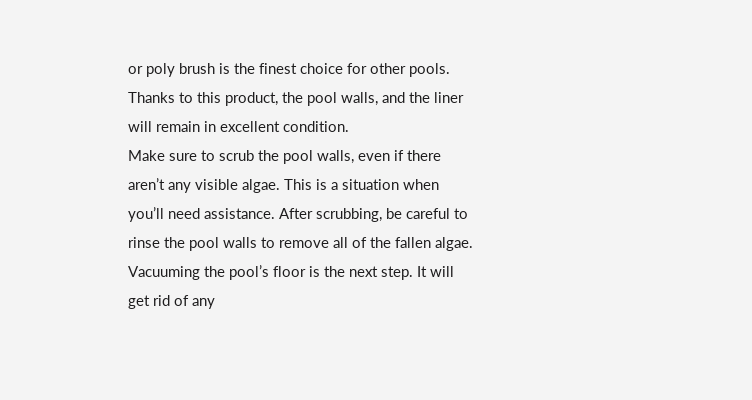or poly brush is the finest choice for other pools. Thanks to this product, the pool walls, and the liner will remain in excellent condition.
Make sure to scrub the pool walls, even if there aren’t any visible algae. This is a situation when you’ll need assistance. After scrubbing, be careful to rinse the pool walls to remove all of the fallen algae.
Vacuuming the pool’s floor is the next step. It will get rid of any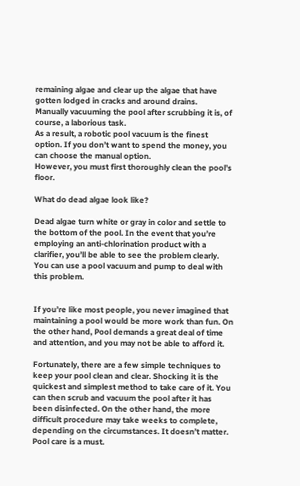remaining algae and clear up the algae that have gotten lodged in cracks and around drains.
Manually vacuuming the pool after scrubbing it is, of course, a laborious task.
As a result, a robotic pool vacuum is the finest option. If you don’t want to spend the money, you can choose the manual option.
However, you must first thoroughly clean the pool’s floor.

What do dead algae look like?

Dead algae turn white or gray in color and settle to the bottom of the pool. In the event that you’re employing an anti-chlorination product with a clarifier, you’ll be able to see the problem clearly. You can use a pool vacuum and pump to deal with this problem.


If you’re like most people, you never imagined that maintaining a pool would be more work than fun. On the other hand, Pool demands a great deal of time and attention, and you may not be able to afford it.

Fortunately, there are a few simple techniques to keep your pool clean and clear. Shocking it is the quickest and simplest method to take care of it. You can then scrub and vacuum the pool after it has been disinfected. On the other hand, the more difficult procedure may take weeks to complete, depending on the circumstances. It doesn’t matter. Pool care is a must.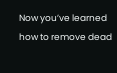Now you’ve learned how to remove dead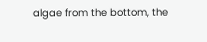algae from the bottom, the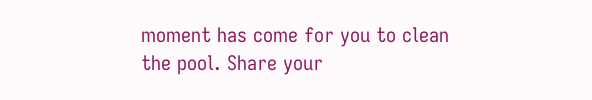moment has come for you to clean the pool. Share your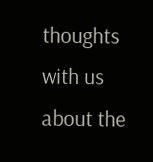thoughts with us about the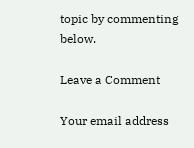topic by commenting below.

Leave a Comment

Your email address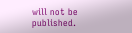will not be published.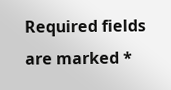Required fields are marked *